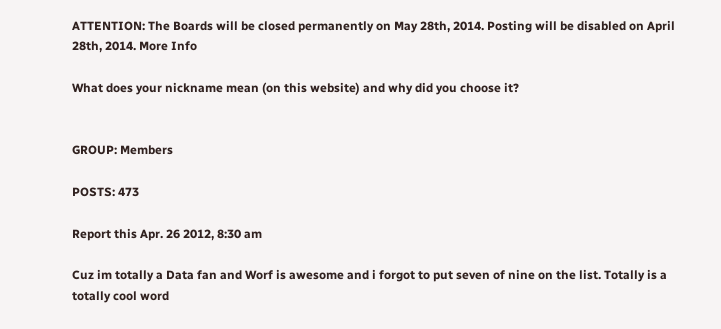ATTENTION: The Boards will be closed permanently on May 28th, 2014. Posting will be disabled on April 28th, 2014. More Info

What does your nickname mean (on this website) and why did you choose it?


GROUP: Members

POSTS: 473

Report this Apr. 26 2012, 8:30 am

Cuz im totally a Data fan and Worf is awesome and i forgot to put seven of nine on the list. Totally is a totally cool word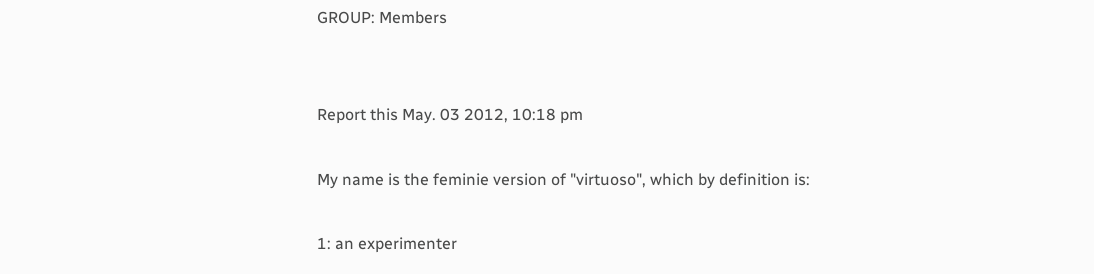GROUP: Members


Report this May. 03 2012, 10:18 pm

My name is the feminie version of "virtuoso", which by definition is:

1: an experimenter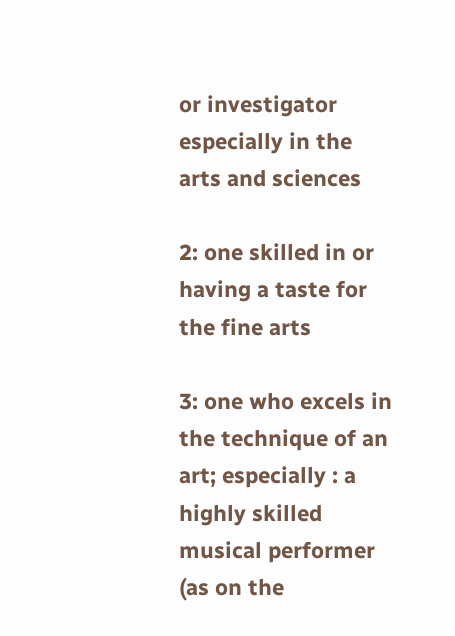or investigator especially in the arts and sciences

2: one skilled in or having a taste for the fine arts

3: one who excels in the technique of an art; especially : a highly skilled musical performer (as on the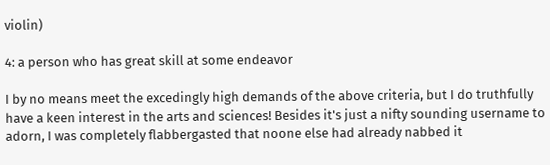violin)

4: a person who has great skill at some endeavor

I by no means meet the excedingly high demands of the above criteria, but I do truthfully have a keen interest in the arts and sciences! Besides it's just a nifty sounding username to adorn, I was completely flabbergasted that noone else had already nabbed it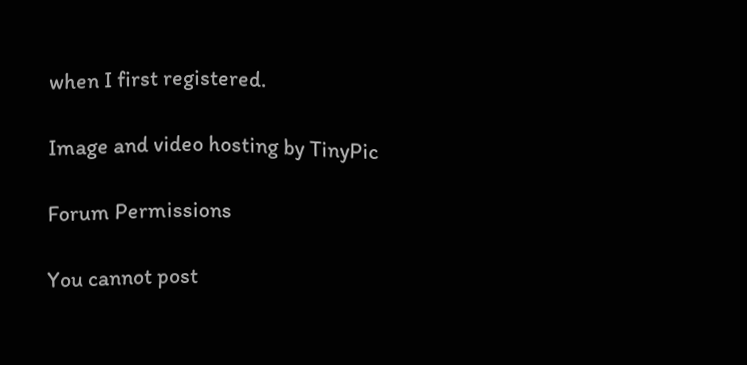when I first registered.

Image and video hosting by TinyPic

Forum Permissions

You cannot post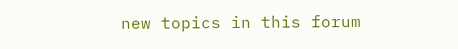new topics in this forum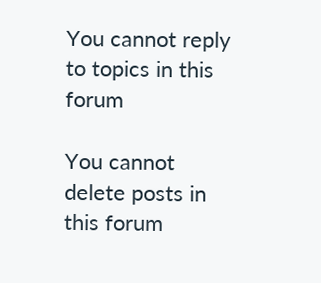You cannot reply to topics in this forum

You cannot delete posts in this forum